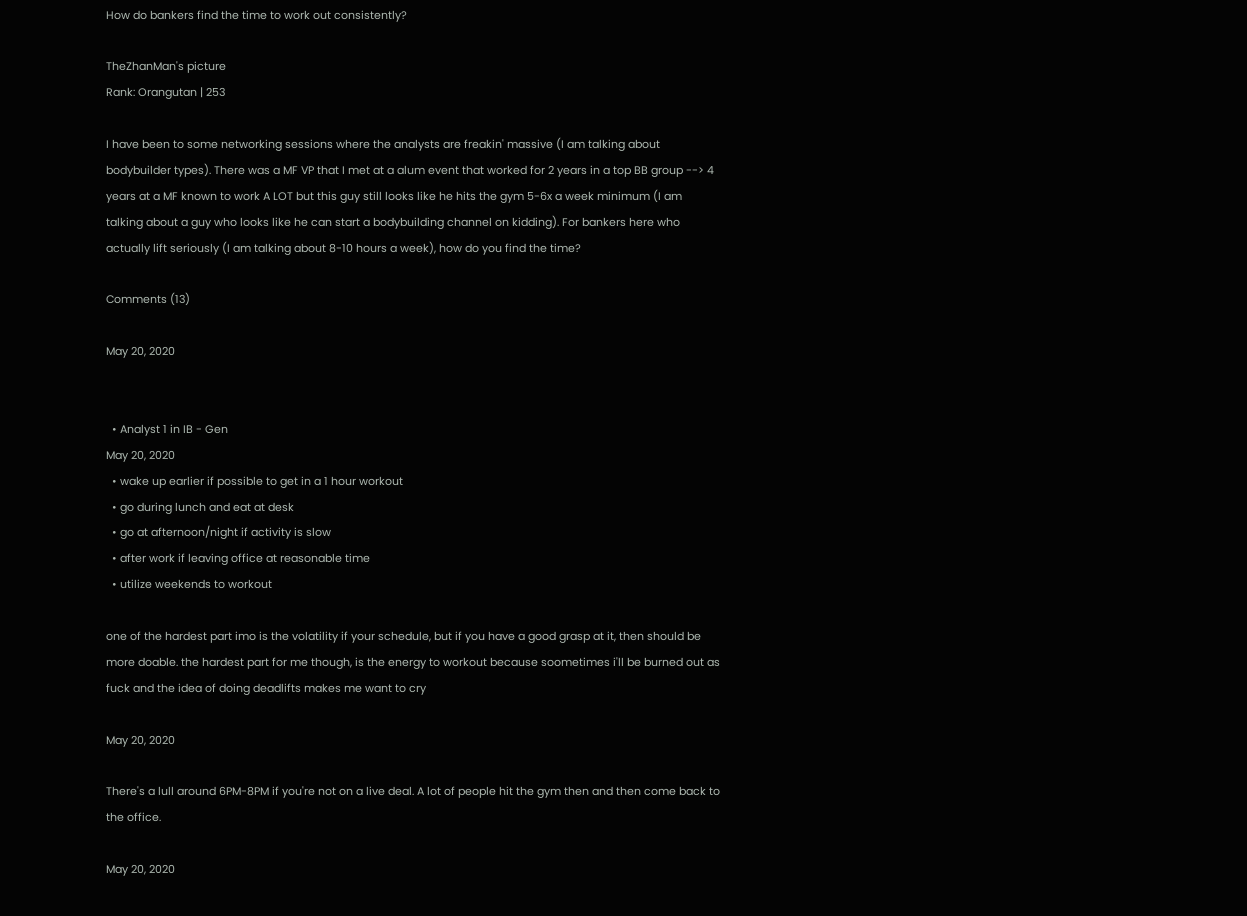How do bankers find the time to work out consistently?

TheZhanMan's picture
Rank: Orangutan | 253

I have been to some networking sessions where the analysts are freakin' massive (I am talking about bodybuilder types). There was a MF VP that I met at a alum event that worked for 2 years in a top BB group --> 4 years at a MF known to work A LOT but this guy still looks like he hits the gym 5-6x a week minimum (I am talking about a guy who looks like he can start a bodybuilding channel on kidding). For bankers here who actually lift seriously (I am talking about 8-10 hours a week), how do you find the time?

Comments (13)

May 20, 2020


  • Analyst 1 in IB - Gen
May 20, 2020
  • wake up earlier if possible to get in a 1 hour workout
  • go during lunch and eat at desk
  • go at afternoon/night if activity is slow
  • after work if leaving office at reasonable time
  • utilize weekends to workout

one of the hardest part imo is the volatility if your schedule, but if you have a good grasp at it, then should be more doable. the hardest part for me though, is the energy to workout because soometimes i'll be burned out as fuck and the idea of doing deadlifts makes me want to cry

May 20, 2020

There's a lull around 6PM-8PM if you're not on a live deal. A lot of people hit the gym then and then come back to the office.

May 20, 2020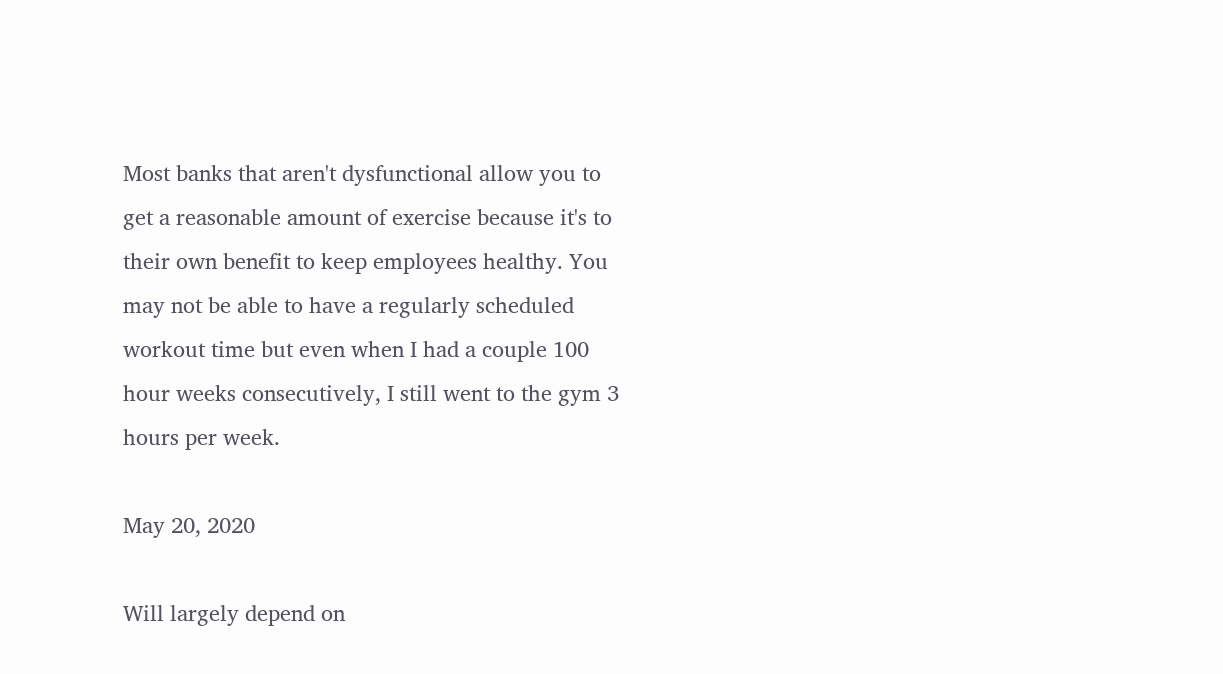Most banks that aren't dysfunctional allow you to get a reasonable amount of exercise because it's to their own benefit to keep employees healthy. You may not be able to have a regularly scheduled workout time but even when I had a couple 100 hour weeks consecutively, I still went to the gym 3 hours per week.

May 20, 2020

Will largely depend on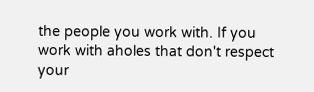the people you work with. If you work with aholes that don't respect your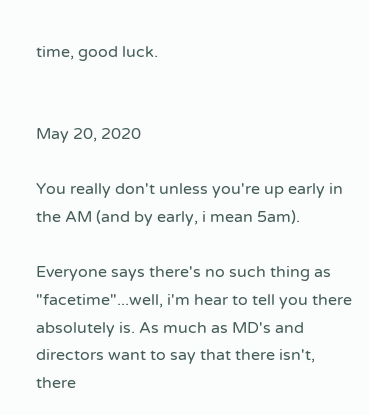time, good luck.


May 20, 2020

You really don't unless you're up early in the AM (and by early, i mean 5am).

Everyone says there's no such thing as "facetime"...well, i'm hear to tell you there absolutely is. As much as MD's and directors want to say that there isn't, there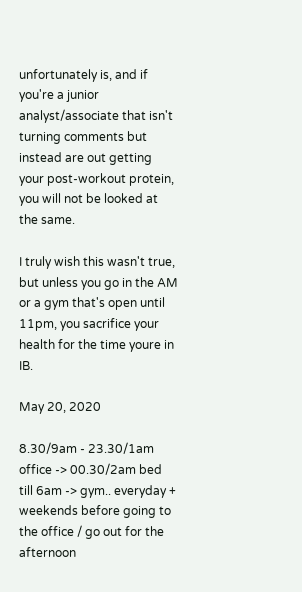unfortunately is, and if you're a junior analyst/associate that isn't turning comments but instead are out getting your post-workout protein, you will not be looked at the same.

I truly wish this wasn't true, but unless you go in the AM or a gym that's open until 11pm, you sacrifice your health for the time youre in IB.

May 20, 2020

8.30/9am - 23.30/1am office -> 00.30/2am bed till 6am -> gym.. everyday + weekends before going to the office / go out for the afternoon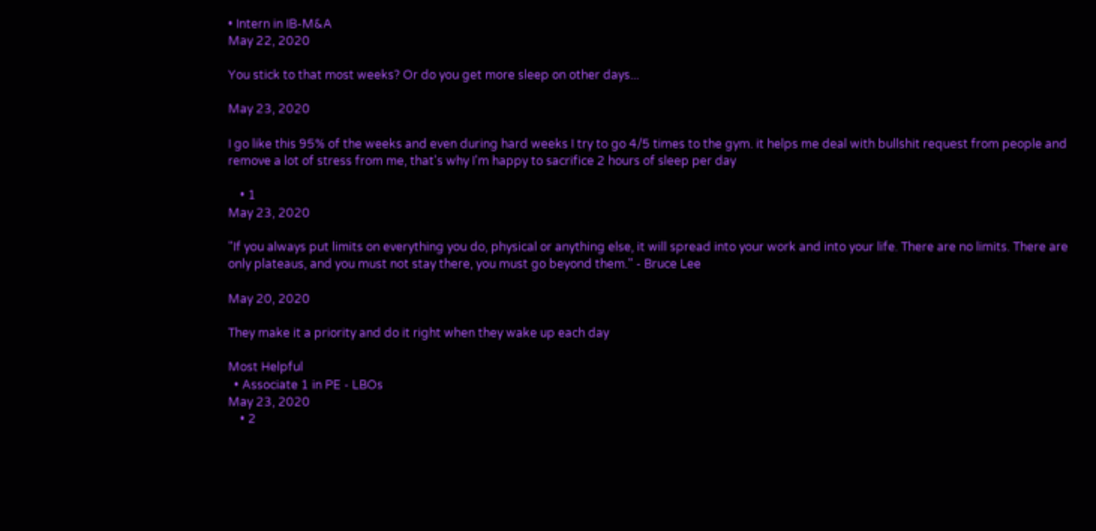• Intern in IB-M&A
May 22, 2020

You stick to that most weeks? Or do you get more sleep on other days...

May 23, 2020

I go like this 95% of the weeks and even during hard weeks I try to go 4/5 times to the gym. it helps me deal with bullshit request from people and remove a lot of stress from me, that's why I'm happy to sacrifice 2 hours of sleep per day

    • 1
May 23, 2020

"If you always put limits on everything you do, physical or anything else, it will spread into your work and into your life. There are no limits. There are only plateaus, and you must not stay there, you must go beyond them." - Bruce Lee

May 20, 2020

They make it a priority and do it right when they wake up each day

Most Helpful
  • Associate 1 in PE - LBOs
May 23, 2020
    • 2